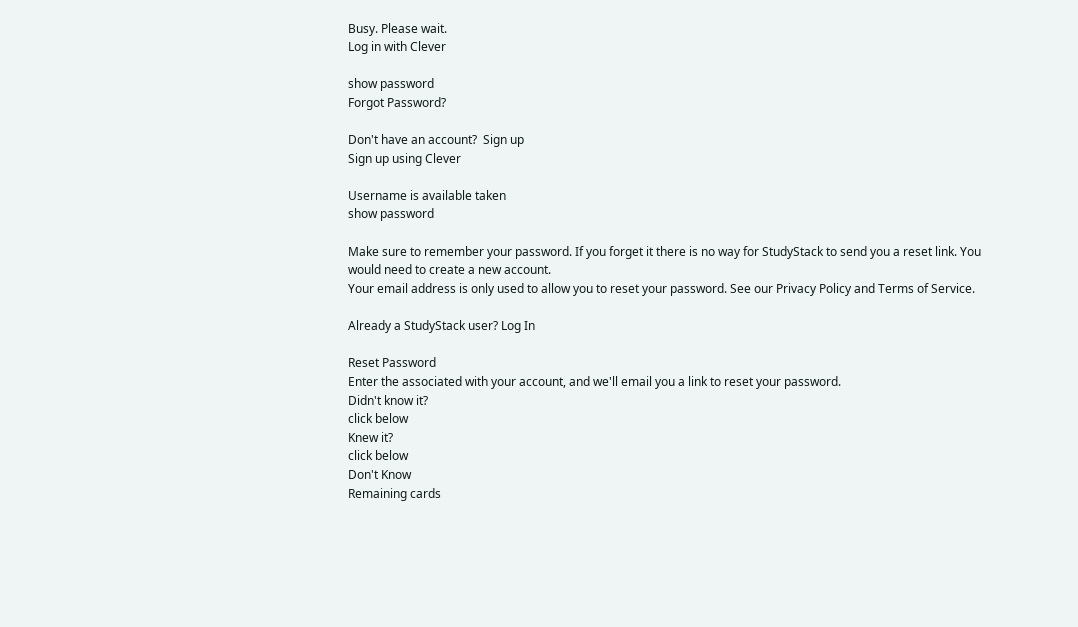Busy. Please wait.
Log in with Clever

show password
Forgot Password?

Don't have an account?  Sign up
Sign up using Clever

Username is available taken
show password

Make sure to remember your password. If you forget it there is no way for StudyStack to send you a reset link. You would need to create a new account.
Your email address is only used to allow you to reset your password. See our Privacy Policy and Terms of Service.

Already a StudyStack user? Log In

Reset Password
Enter the associated with your account, and we'll email you a link to reset your password.
Didn't know it?
click below
Knew it?
click below
Don't Know
Remaining cards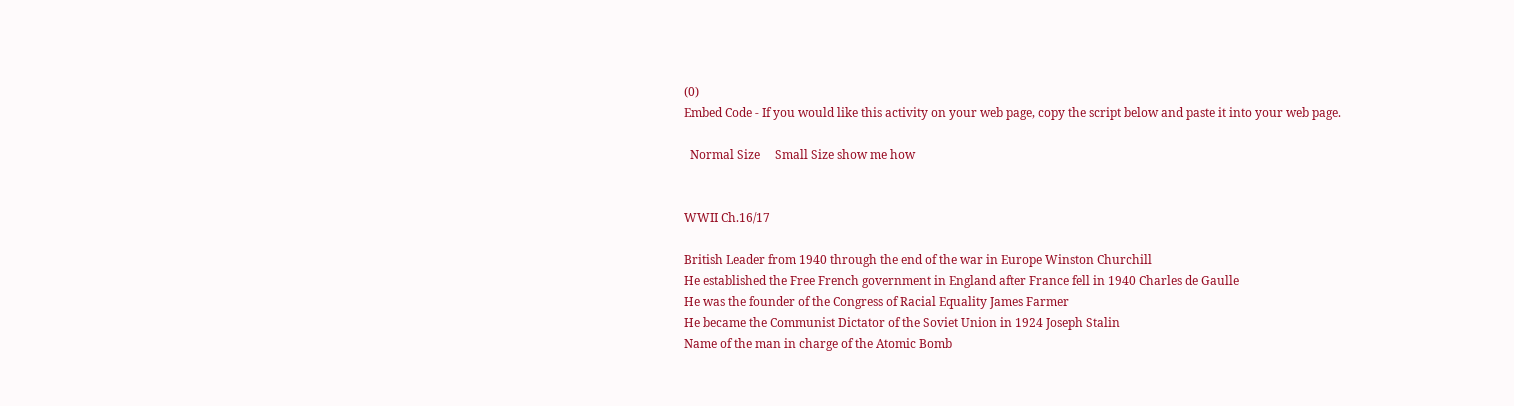(0)
Embed Code - If you would like this activity on your web page, copy the script below and paste it into your web page.

  Normal Size     Small Size show me how


WWII Ch.16/17

British Leader from 1940 through the end of the war in Europe Winston Churchill
He established the Free French government in England after France fell in 1940 Charles de Gaulle
He was the founder of the Congress of Racial Equality James Farmer
He became the Communist Dictator of the Soviet Union in 1924 Joseph Stalin
Name of the man in charge of the Atomic Bomb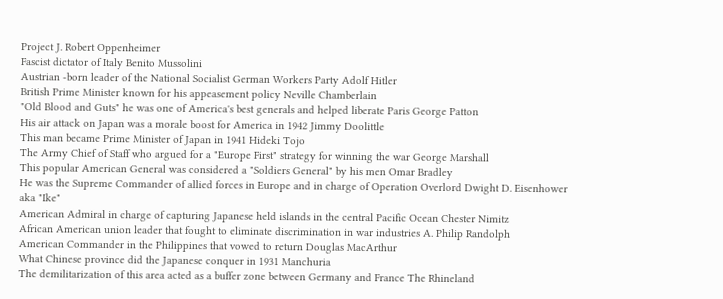Project J. Robert Oppenheimer
Fascist dictator of Italy Benito Mussolini
Austrian -born leader of the National Socialist German Workers Party Adolf Hitler
British Prime Minister known for his appeasement policy Neville Chamberlain
"Old Blood and Guts" he was one of America's best generals and helped liberate Paris George Patton
His air attack on Japan was a morale boost for America in 1942 Jimmy Doolittle
This man became Prime Minister of Japan in 1941 Hideki Tojo
The Army Chief of Staff who argued for a "Europe First" strategy for winning the war George Marshall
This popular American General was considered a "Soldiers General" by his men Omar Bradley
He was the Supreme Commander of allied forces in Europe and in charge of Operation Overlord Dwight D. Eisenhower aka "Ike"
American Admiral in charge of capturing Japanese held islands in the central Pacific Ocean Chester Nimitz
African American union leader that fought to eliminate discrimination in war industries A. Philip Randolph
American Commander in the Philippines that vowed to return Douglas MacArthur
What Chinese province did the Japanese conquer in 1931 Manchuria
The demilitarization of this area acted as a buffer zone between Germany and France The Rhineland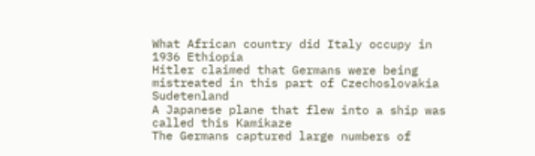What African country did Italy occupy in 1936 Ethiopia
Hitler claimed that Germans were being mistreated in this part of Czechoslovakia Sudetenland
A Japanese plane that flew into a ship was called this Kamikaze
The Germans captured large numbers of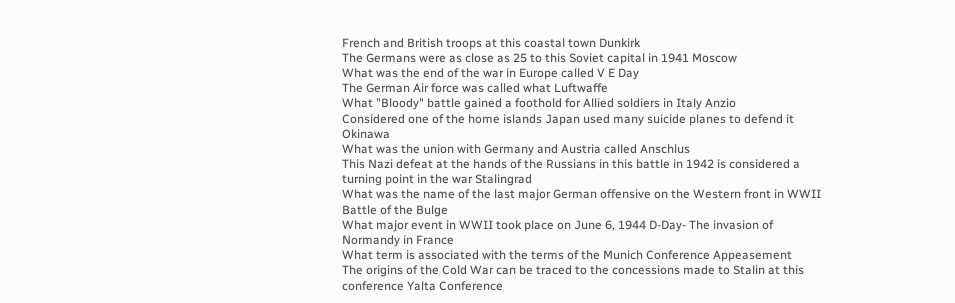French and British troops at this coastal town Dunkirk
The Germans were as close as 25 to this Soviet capital in 1941 Moscow
What was the end of the war in Europe called V E Day
The German Air force was called what Luftwaffe
What "Bloody" battle gained a foothold for Allied soldiers in Italy Anzio
Considered one of the home islands Japan used many suicide planes to defend it Okinawa
What was the union with Germany and Austria called Anschlus
This Nazi defeat at the hands of the Russians in this battle in 1942 is considered a turning point in the war Stalingrad
What was the name of the last major German offensive on the Western front in WWII Battle of the Bulge
What major event in WWII took place on June 6, 1944 D-Day- The invasion of Normandy in France
What term is associated with the terms of the Munich Conference Appeasement
The origins of the Cold War can be traced to the concessions made to Stalin at this conference Yalta Conference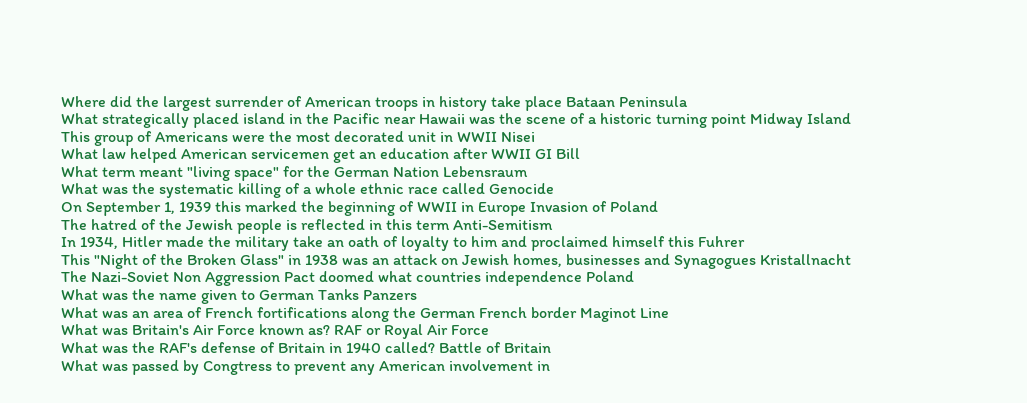Where did the largest surrender of American troops in history take place Bataan Peninsula
What strategically placed island in the Pacific near Hawaii was the scene of a historic turning point Midway Island
This group of Americans were the most decorated unit in WWII Nisei
What law helped American servicemen get an education after WWII GI Bill
What term meant "living space" for the German Nation Lebensraum
What was the systematic killing of a whole ethnic race called Genocide
On September 1, 1939 this marked the beginning of WWII in Europe Invasion of Poland
The hatred of the Jewish people is reflected in this term Anti-Semitism
In 1934, Hitler made the military take an oath of loyalty to him and proclaimed himself this Fuhrer
This "Night of the Broken Glass" in 1938 was an attack on Jewish homes, businesses and Synagogues Kristallnacht
The Nazi-Soviet Non Aggression Pact doomed what countries independence Poland
What was the name given to German Tanks Panzers
What was an area of French fortifications along the German French border Maginot Line
What was Britain's Air Force known as? RAF or Royal Air Force
What was the RAF's defense of Britain in 1940 called? Battle of Britain
What was passed by Congtress to prevent any American involvement in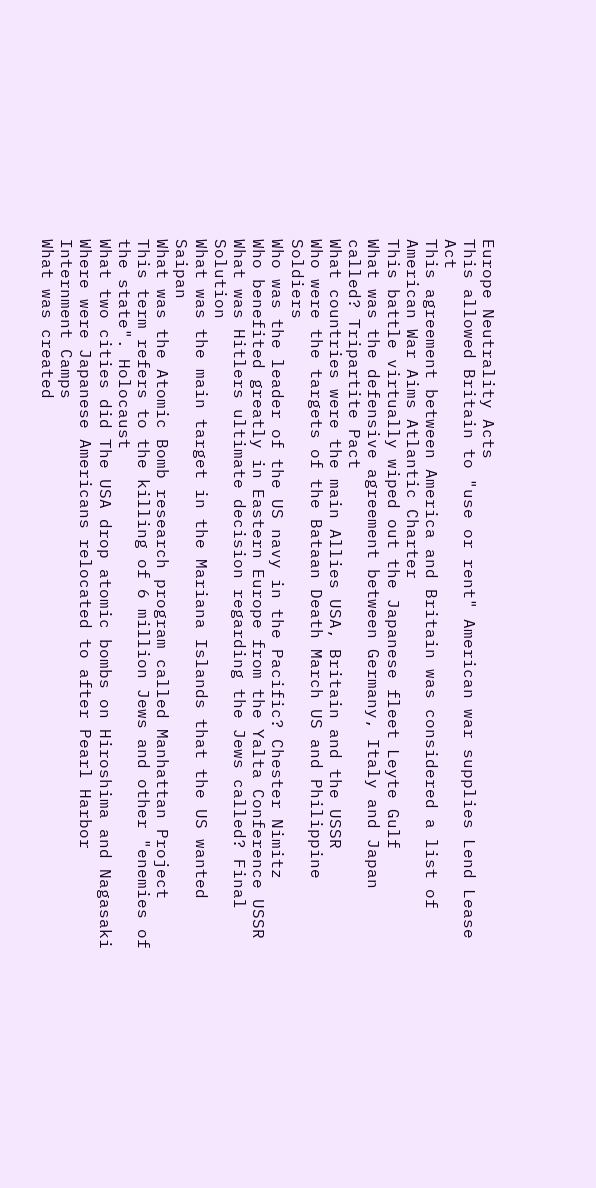Europe Neutrality Acts
This allowed Britain to "use or rent" American war supplies Lend Lease Act
This agreement between America and Britain was considered a list of American War Aims Atlantic Charter
This battle virtually wiped out the Japanese fleet Leyte Gulf
What was the defensive agreement between Germany, Italy and Japan called? Tripartite Pact
What countries were the main Allies USA, Britain and the USSR
Who were the targets of the Bataan Death March US and Philippine Soldiers
Who was the leader of the US navy in the Pacific? Chester Nimitz
Who benefited greatly in Eastern Europe from the Yalta Conference USSR
What was Hitlers ultimate decision regarding the Jews called? Final Solution
What was the main target in the Mariana Islands that the US wanted Saipan
What was the Atomic Bomb research program called Manhattan Project
This term refers to the killing of 6 million Jews and other "enemies of the state". Holocaust
What two cities did The USA drop atomic bombs on Hiroshima and Nagasaki
Where were Japanese Americans relocated to after Pearl Harbor Internment Camps
What was created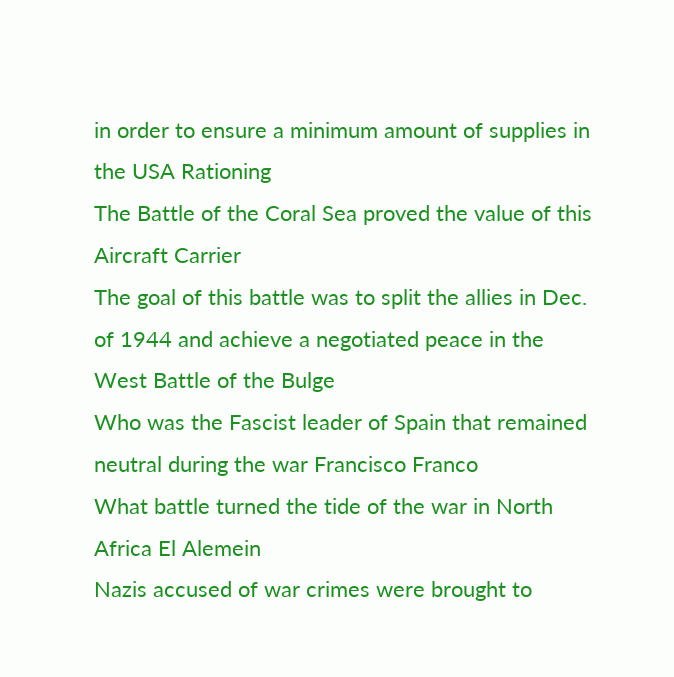in order to ensure a minimum amount of supplies in the USA Rationing
The Battle of the Coral Sea proved the value of this Aircraft Carrier
The goal of this battle was to split the allies in Dec. of 1944 and achieve a negotiated peace in the West Battle of the Bulge
Who was the Fascist leader of Spain that remained neutral during the war Francisco Franco
What battle turned the tide of the war in North Africa El Alemein
Nazis accused of war crimes were brought to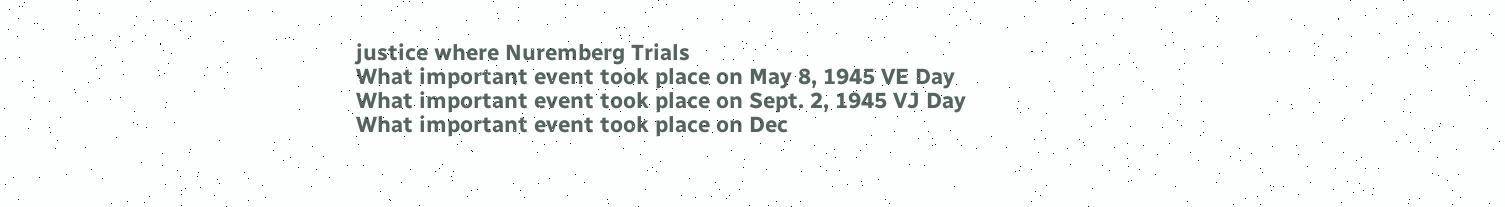justice where Nuremberg Trials
What important event took place on May 8, 1945 VE Day
What important event took place on Sept. 2, 1945 VJ Day
What important event took place on Dec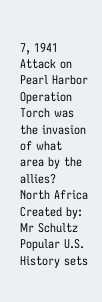7, 1941 Attack on Pearl Harbor
Operation Torch was the invasion of what area by the allies? North Africa
Created by: Mr Schultz
Popular U.S. History sets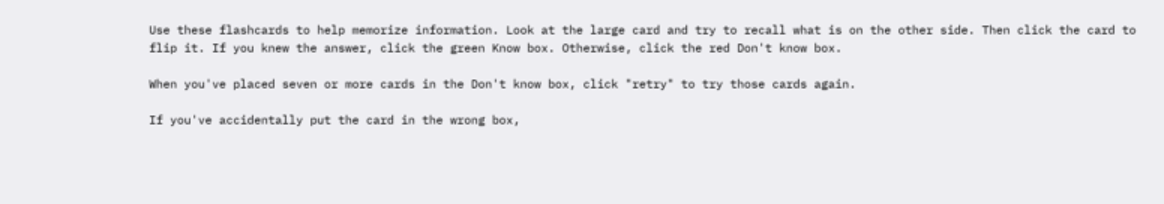Use these flashcards to help memorize information. Look at the large card and try to recall what is on the other side. Then click the card to flip it. If you knew the answer, click the green Know box. Otherwise, click the red Don't know box.

When you've placed seven or more cards in the Don't know box, click "retry" to try those cards again.

If you've accidentally put the card in the wrong box,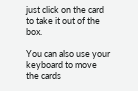just click on the card to take it out of the box.

You can also use your keyboard to move the cards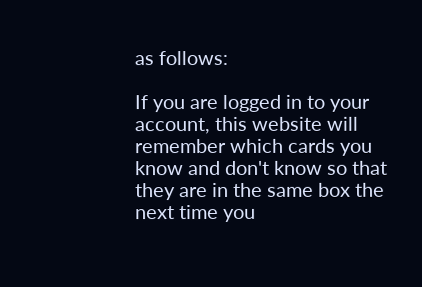as follows:

If you are logged in to your account, this website will remember which cards you know and don't know so that they are in the same box the next time you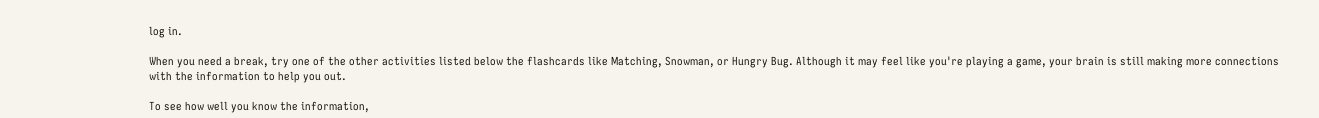log in.

When you need a break, try one of the other activities listed below the flashcards like Matching, Snowman, or Hungry Bug. Although it may feel like you're playing a game, your brain is still making more connections with the information to help you out.

To see how well you know the information,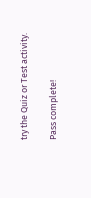try the Quiz or Test activity.

Pass complete!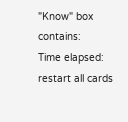"Know" box contains:
Time elapsed:
restart all cards